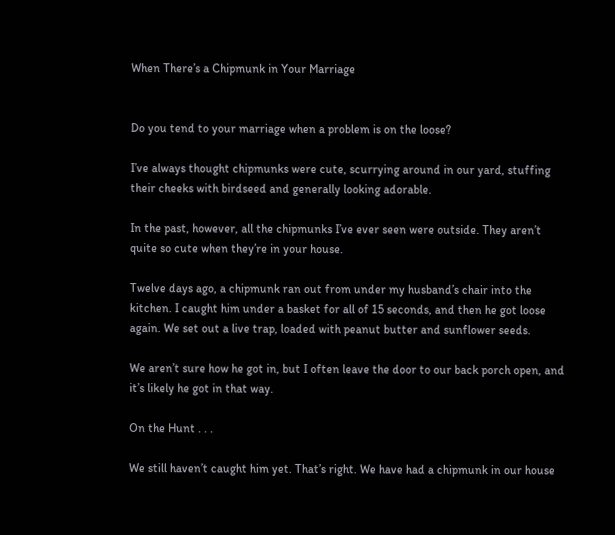When There’s a Chipmunk in Your Marriage


Do you tend to your marriage when a problem is on the loose?

I’ve always thought chipmunks were cute, scurrying around in our yard, stuffing their cheeks with birdseed and generally looking adorable.

In the past, however, all the chipmunks I’ve ever seen were outside. They aren’t quite so cute when they’re in your house.

Twelve days ago, a chipmunk ran out from under my husband’s chair into the kitchen. I caught him under a basket for all of 15 seconds, and then he got loose again. We set out a live trap, loaded with peanut butter and sunflower seeds.

We aren’t sure how he got in, but I often leave the door to our back porch open, and it’s likely he got in that way.

On the Hunt . . .

We still haven’t caught him yet. That’s right. We have had a chipmunk in our house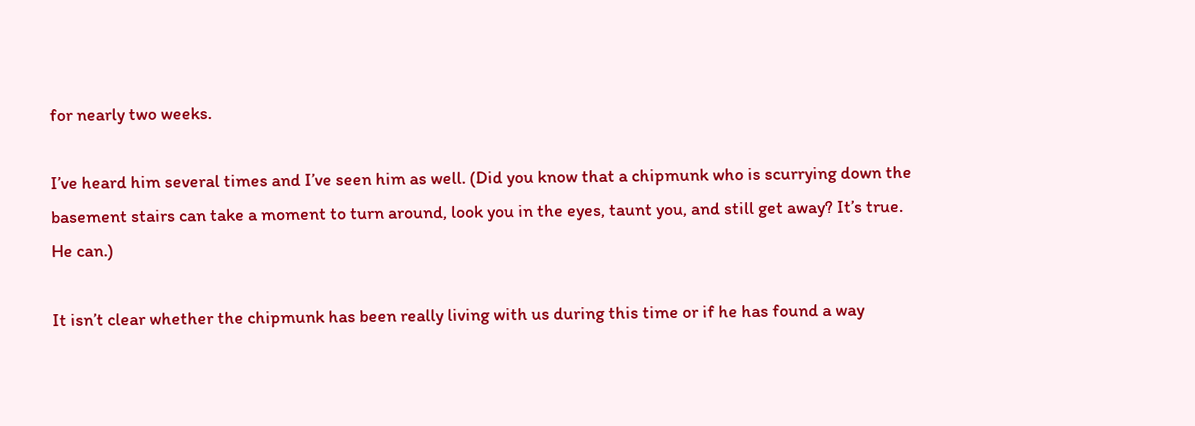for nearly two weeks.

I’ve heard him several times and I’ve seen him as well. (Did you know that a chipmunk who is scurrying down the basement stairs can take a moment to turn around, look you in the eyes, taunt you, and still get away? It’s true. He can.)

It isn’t clear whether the chipmunk has been really living with us during this time or if he has found a way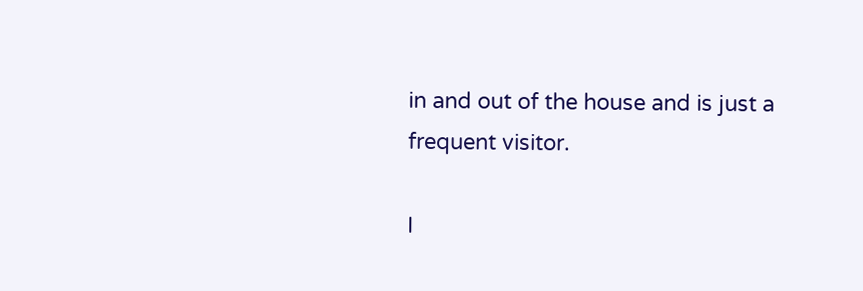in and out of the house and is just a frequent visitor.

I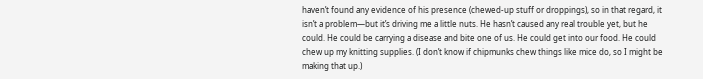haven’t found any evidence of his presence (chewed-up stuff or droppings), so in that regard, it isn’t a problem—but it’s driving me a little nuts. He hasn’t caused any real trouble yet, but he could. He could be carrying a disease and bite one of us. He could get into our food. He could chew up my knitting supplies. (I don’t know if chipmunks chew things like mice do, so I might be making that up.)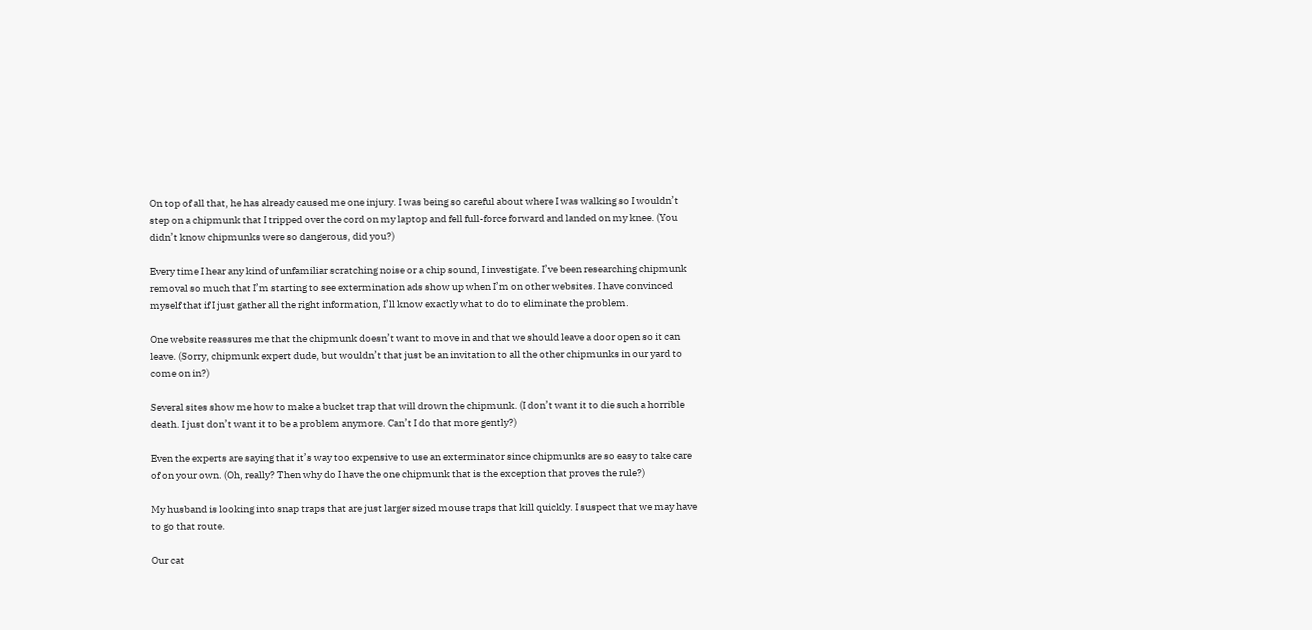On top of all that, he has already caused me one injury. I was being so careful about where I was walking so I wouldn’t step on a chipmunk that I tripped over the cord on my laptop and fell full-force forward and landed on my knee. (You didn’t know chipmunks were so dangerous, did you?)

Every time I hear any kind of unfamiliar scratching noise or a chip sound, I investigate. I’ve been researching chipmunk removal so much that I’m starting to see extermination ads show up when I’m on other websites. I have convinced myself that if I just gather all the right information, I’ll know exactly what to do to eliminate the problem.

One website reassures me that the chipmunk doesn’t want to move in and that we should leave a door open so it can leave. (Sorry, chipmunk expert dude, but wouldn’t that just be an invitation to all the other chipmunks in our yard to come on in?)

Several sites show me how to make a bucket trap that will drown the chipmunk. (I don’t want it to die such a horrible death. I just don’t want it to be a problem anymore. Can’t I do that more gently?)

Even the experts are saying that it’s way too expensive to use an exterminator since chipmunks are so easy to take care of on your own. (Oh, really? Then why do I have the one chipmunk that is the exception that proves the rule?)

My husband is looking into snap traps that are just larger sized mouse traps that kill quickly. I suspect that we may have to go that route.

Our cat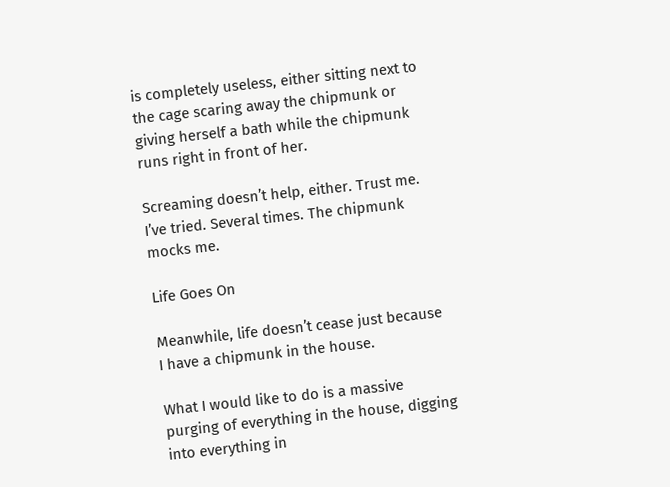is completely useless, either sitting next to the cage scaring away the chipmunk or giving herself a bath while the chipmunk runs right in front of her.

Screaming doesn’t help, either. Trust me. I’ve tried. Several times. The chipmunk mocks me.

Life Goes On

Meanwhile, life doesn’t cease just because I have a chipmunk in the house.

What I would like to do is a massive purging of everything in the house, digging into everything in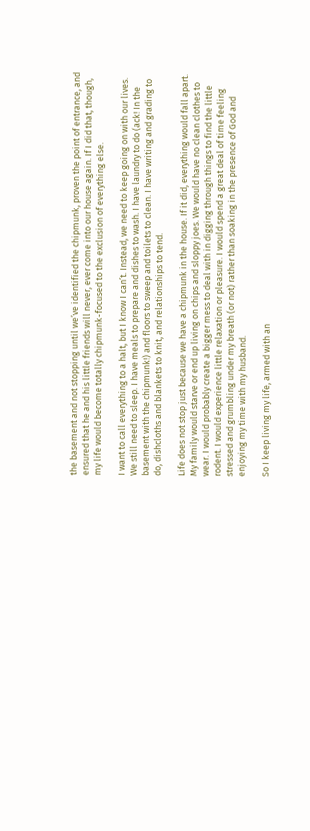the basement and not stopping until we’ve identified the chipmunk, proven the point of entrance, and ensured that he and his little friends will never, ever come into our house again. If I did that, though, my life would become totally chipmunk-focused to the exclusion of everything else.

I want to call everything to a halt, but I know I can’t. Instead, we need to keep going on with our lives. We still need to sleep. I have meals to prepare and dishes to wash. I have laundry to do (ack! In the basement with the chipmunk!) and floors to sweep and toilets to clean. I have writing and grading to do, dishcloths and blankets to knit, and relationships to tend.

Life does not stop just because we have a chipmunk in the house. If it did, everything would fall apart. My family would starve or end up living on chips and sloppy joes. We would have no clean clothes to wear. I would probably create a bigger mess to deal with in digging through things to find the little rodent. I would experience little relaxation or pleasure. I would spend a great deal of time feeling stressed and grumbling under my breath (or not) rather than soaking in the presence of God and enjoying my time with my husband.

So I keep living my life, armed with an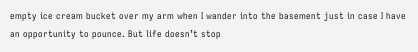empty ice cream bucket over my arm when I wander into the basement just in case I have an opportunity to pounce. But life doesn’t stop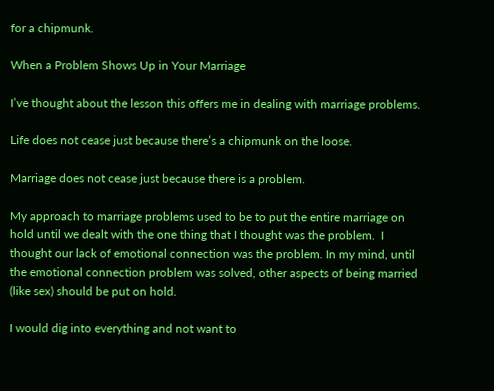for a chipmunk.

When a Problem Shows Up in Your Marriage

I’ve thought about the lesson this offers me in dealing with marriage problems.

Life does not cease just because there’s a chipmunk on the loose.

Marriage does not cease just because there is a problem.

My approach to marriage problems used to be to put the entire marriage on hold until we dealt with the one thing that I thought was the problem.  I thought our lack of emotional connection was the problem. In my mind, until the emotional connection problem was solved, other aspects of being married (like sex) should be put on hold.

I would dig into everything and not want to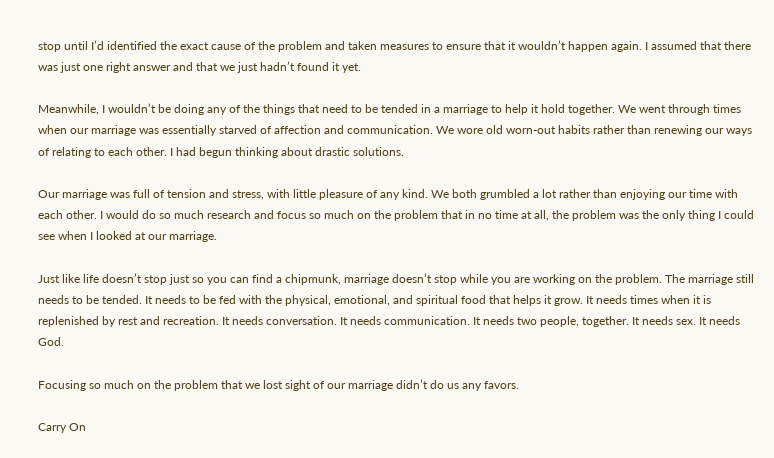stop until I’d identified the exact cause of the problem and taken measures to ensure that it wouldn’t happen again. I assumed that there was just one right answer and that we just hadn’t found it yet.

Meanwhile, I wouldn’t be doing any of the things that need to be tended in a marriage to help it hold together. We went through times when our marriage was essentially starved of affection and communication. We wore old worn-out habits rather than renewing our ways of relating to each other. I had begun thinking about drastic solutions.

Our marriage was full of tension and stress, with little pleasure of any kind. We both grumbled a lot rather than enjoying our time with each other. I would do so much research and focus so much on the problem that in no time at all, the problem was the only thing I could see when I looked at our marriage.

Just like life doesn’t stop just so you can find a chipmunk, marriage doesn’t stop while you are working on the problem. The marriage still needs to be tended. It needs to be fed with the physical, emotional, and spiritual food that helps it grow. It needs times when it is replenished by rest and recreation. It needs conversation. It needs communication. It needs two people, together. It needs sex. It needs God.

Focusing so much on the problem that we lost sight of our marriage didn’t do us any favors.

Carry On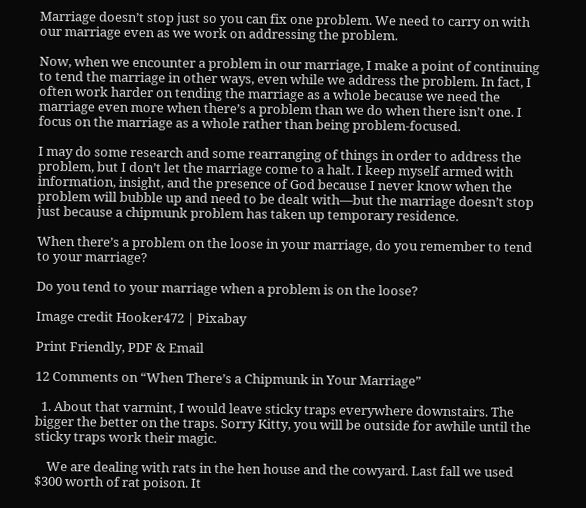Marriage doesn’t stop just so you can fix one problem. We need to carry on with our marriage even as we work on addressing the problem.

Now, when we encounter a problem in our marriage, I make a point of continuing to tend the marriage in other ways, even while we address the problem. In fact, I often work harder on tending the marriage as a whole because we need the marriage even more when there’s a problem than we do when there isn’t one. I focus on the marriage as a whole rather than being problem-focused.

I may do some research and some rearranging of things in order to address the problem, but I don’t let the marriage come to a halt. I keep myself armed with information, insight, and the presence of God because I never know when the problem will bubble up and need to be dealt with—but the marriage doesn’t stop just because a chipmunk problem has taken up temporary residence.

When there’s a problem on the loose in your marriage, do you remember to tend to your marriage?

Do you tend to your marriage when a problem is on the loose?

Image credit Hooker472 | Pixabay

Print Friendly, PDF & Email

12 Comments on “When There’s a Chipmunk in Your Marriage”

  1. About that varmint, I would leave sticky traps everywhere downstairs. The bigger the better on the traps. Sorry Kitty, you will be outside for awhile until the sticky traps work their magic.

    We are dealing with rats in the hen house and the cowyard. Last fall we used $300 worth of rat poison. It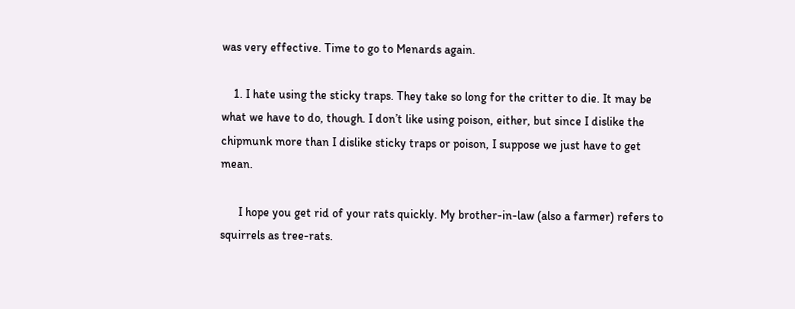was very effective. Time to go to Menards again.

    1. I hate using the sticky traps. They take so long for the critter to die. It may be what we have to do, though. I don’t like using poison, either, but since I dislike the chipmunk more than I dislike sticky traps or poison, I suppose we just have to get mean.

      I hope you get rid of your rats quickly. My brother-in-law (also a farmer) refers to squirrels as tree-rats.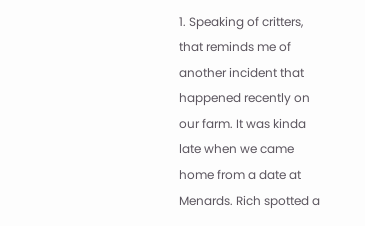1. Speaking of critters, that reminds me of another incident that happened recently on our farm. It was kinda late when we came home from a date at Menards. Rich spotted a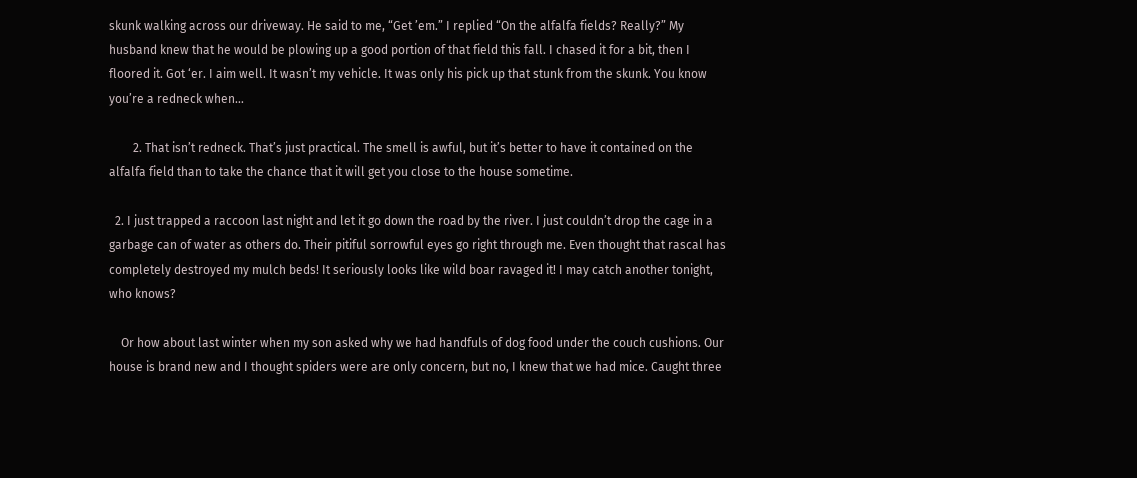skunk walking across our driveway. He said to me, “Get ’em.” I replied “On the alfalfa fields? Really?” My husband knew that he would be plowing up a good portion of that field this fall. I chased it for a bit, then I floored it. Got ‘er. I aim well. It wasn’t my vehicle. It was only his pick up that stunk from the skunk. You know you’re a redneck when…

        2. That isn’t redneck. That’s just practical. The smell is awful, but it’s better to have it contained on the alfalfa field than to take the chance that it will get you close to the house sometime.

  2. I just trapped a raccoon last night and let it go down the road by the river. I just couldn’t drop the cage in a garbage can of water as others do. Their pitiful sorrowful eyes go right through me. Even thought that rascal has completely destroyed my mulch beds! It seriously looks like wild boar ravaged it! I may catch another tonight, who knows?

    Or how about last winter when my son asked why we had handfuls of dog food under the couch cushions. Our house is brand new and I thought spiders were are only concern, but no, I knew that we had mice. Caught three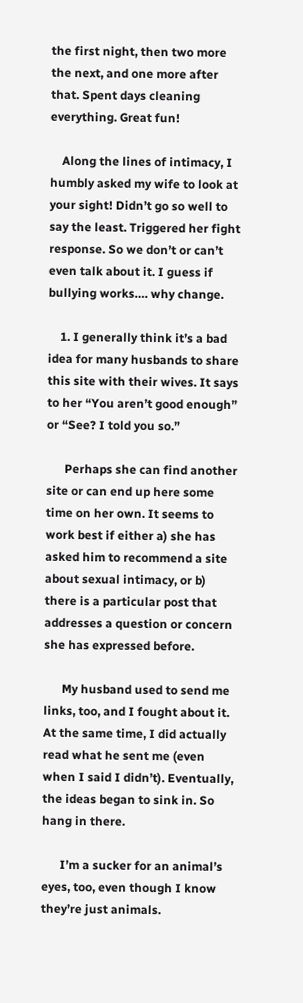the first night, then two more the next, and one more after that. Spent days cleaning everything. Great fun!

    Along the lines of intimacy, I humbly asked my wife to look at your sight! Didn’t go so well to say the least. Triggered her fight response. So we don’t or can’t even talk about it. I guess if bullying works…. why change.

    1. I generally think it’s a bad idea for many husbands to share this site with their wives. It says to her “You aren’t good enough” or “See? I told you so.”

      Perhaps she can find another site or can end up here some time on her own. It seems to work best if either a) she has asked him to recommend a site about sexual intimacy, or b) there is a particular post that addresses a question or concern she has expressed before.

      My husband used to send me links, too, and I fought about it. At the same time, I did actually read what he sent me (even when I said I didn’t). Eventually, the ideas began to sink in. So hang in there.

      I’m a sucker for an animal’s eyes, too, even though I know they’re just animals.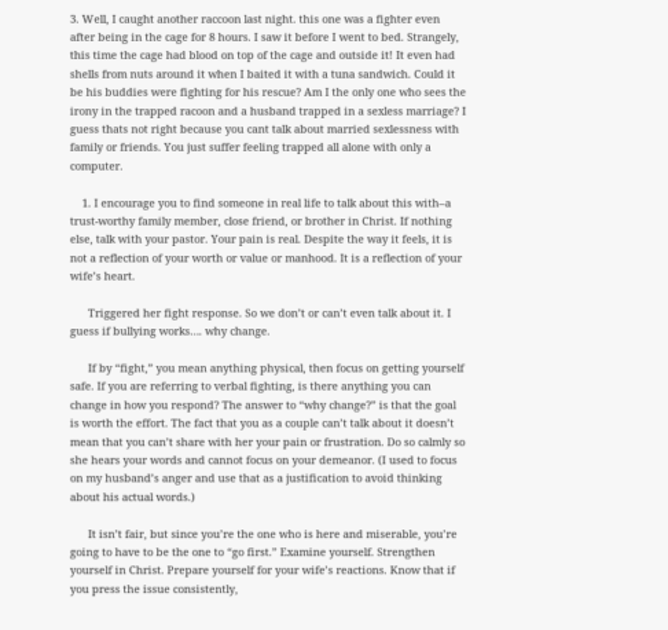3. Well, I caught another raccoon last night. this one was a fighter even after being in the cage for 8 hours. I saw it before I went to bed. Strangely, this time the cage had blood on top of the cage and outside it! It even had shells from nuts around it when I baited it with a tuna sandwich. Could it be his buddies were fighting for his rescue? Am I the only one who sees the irony in the trapped racoon and a husband trapped in a sexless marriage? I guess thats not right because you cant talk about married sexlessness with family or friends. You just suffer feeling trapped all alone with only a computer.

    1. I encourage you to find someone in real life to talk about this with–a trust-worthy family member, close friend, or brother in Christ. If nothing else, talk with your pastor. Your pain is real. Despite the way it feels, it is not a reflection of your worth or value or manhood. It is a reflection of your wife’s heart.

      Triggered her fight response. So we don’t or can’t even talk about it. I guess if bullying works…. why change.

      If by “fight,” you mean anything physical, then focus on getting yourself safe. If you are referring to verbal fighting, is there anything you can change in how you respond? The answer to “why change?” is that the goal is worth the effort. The fact that you as a couple can’t talk about it doesn’t mean that you can’t share with her your pain or frustration. Do so calmly so she hears your words and cannot focus on your demeanor. (I used to focus on my husband’s anger and use that as a justification to avoid thinking about his actual words.)

      It isn’t fair, but since you’re the one who is here and miserable, you’re going to have to be the one to “go first.” Examine yourself. Strengthen yourself in Christ. Prepare yourself for your wife’s reactions. Know that if you press the issue consistently,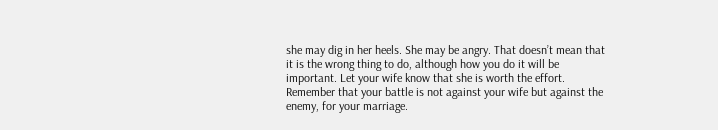she may dig in her heels. She may be angry. That doesn’t mean that it is the wrong thing to do, although how you do it will be important. Let your wife know that she is worth the effort. Remember that your battle is not against your wife but against the enemy, for your marriage.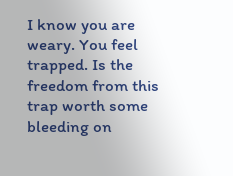I know you are weary. You feel trapped. Is the freedom from this trap worth some bleeding on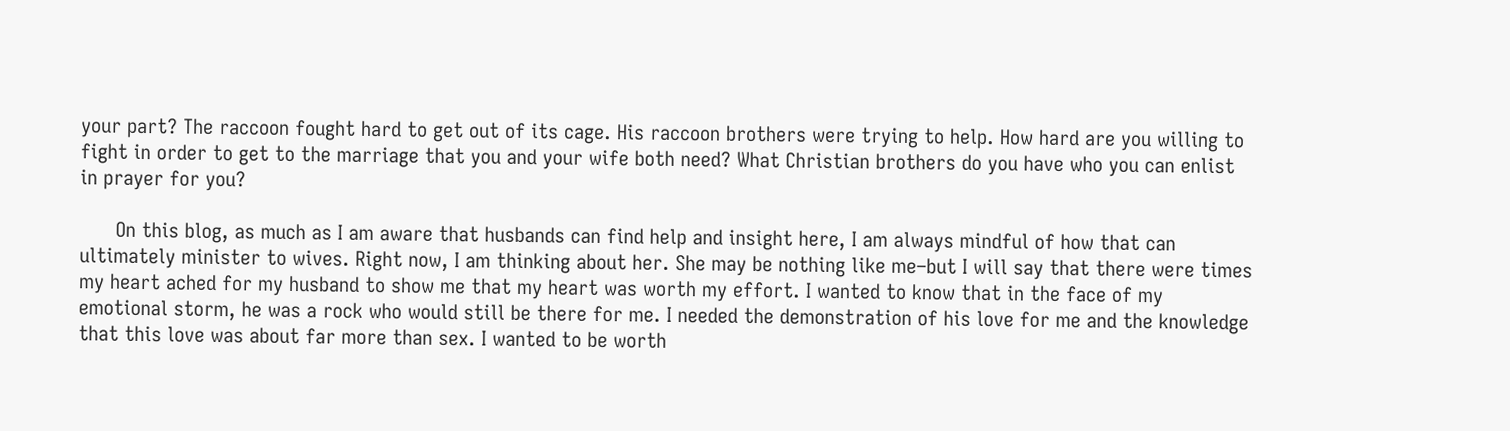your part? The raccoon fought hard to get out of its cage. His raccoon brothers were trying to help. How hard are you willing to fight in order to get to the marriage that you and your wife both need? What Christian brothers do you have who you can enlist in prayer for you?

      On this blog, as much as I am aware that husbands can find help and insight here, I am always mindful of how that can ultimately minister to wives. Right now, I am thinking about her. She may be nothing like me–but I will say that there were times my heart ached for my husband to show me that my heart was worth my effort. I wanted to know that in the face of my emotional storm, he was a rock who would still be there for me. I needed the demonstration of his love for me and the knowledge that this love was about far more than sex. I wanted to be worth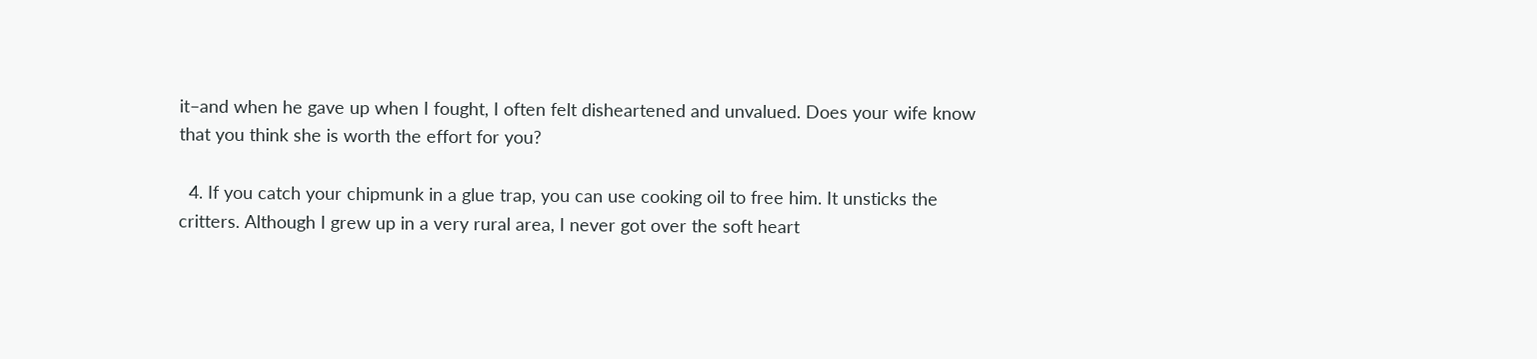it–and when he gave up when I fought, I often felt disheartened and unvalued. Does your wife know that you think she is worth the effort for you?

  4. If you catch your chipmunk in a glue trap, you can use cooking oil to free him. It unsticks the critters. Although I grew up in a very rural area, I never got over the soft heart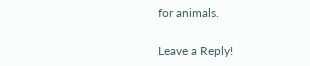for animals.

Leave a Reply!